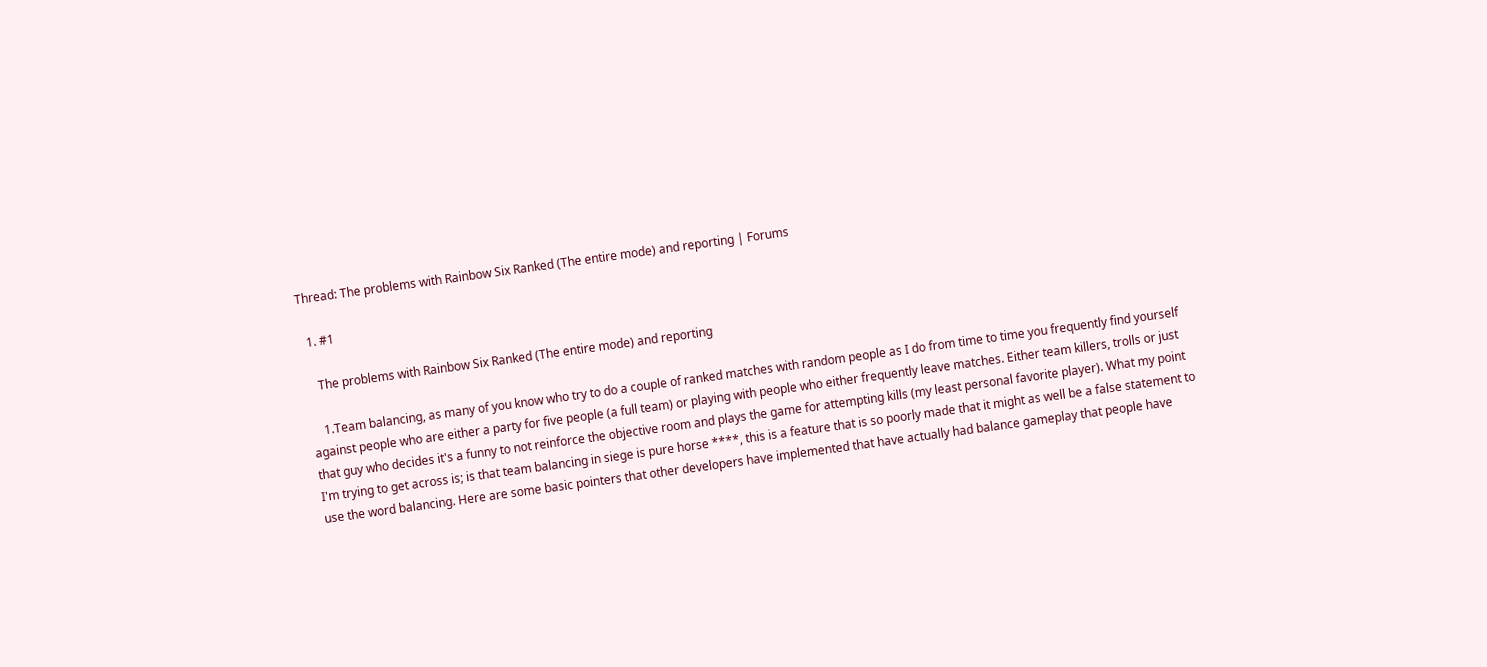Thread: The problems with Rainbow Six Ranked (The entire mode) and reporting | Forums

  1. #1

    The problems with Rainbow Six Ranked (The entire mode) and reporting

    1.Team balancing, as many of you know who try to do a couple of ranked matches with random people as I do from time to time you frequently find yourself against people who are either a party for five people (a full team) or playing with people who either frequently leave matches. Either team killers, trolls or just that guy who decides it's a funny to not reinforce the objective room and plays the game for attempting kills (my least personal favorite player). What my point I'm trying to get across is; is that team balancing in siege is pure horse ****, this is a feature that is so poorly made that it might as well be a false statement to use the word balancing. Here are some basic pointers that other developers have implemented that have actually had balance gameplay that people have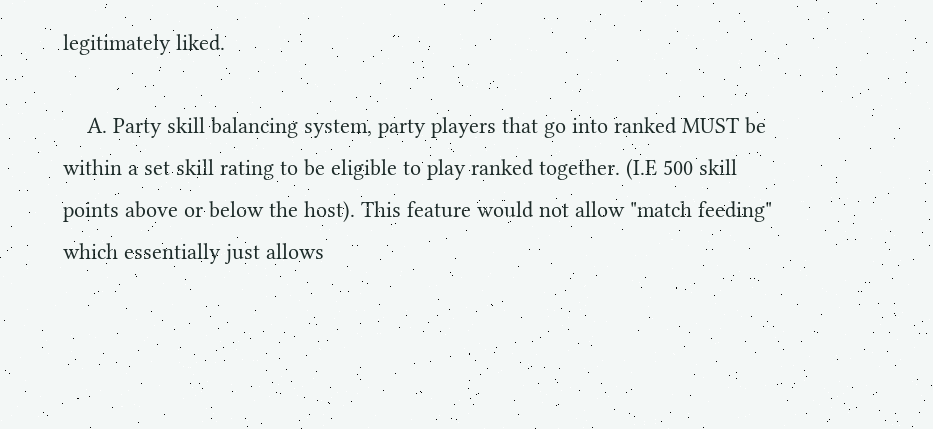legitimately liked.

    A. Party skill balancing system, party players that go into ranked MUST be within a set skill rating to be eligible to play ranked together. (I.E 500 skill points above or below the host). This feature would not allow "match feeding" which essentially just allows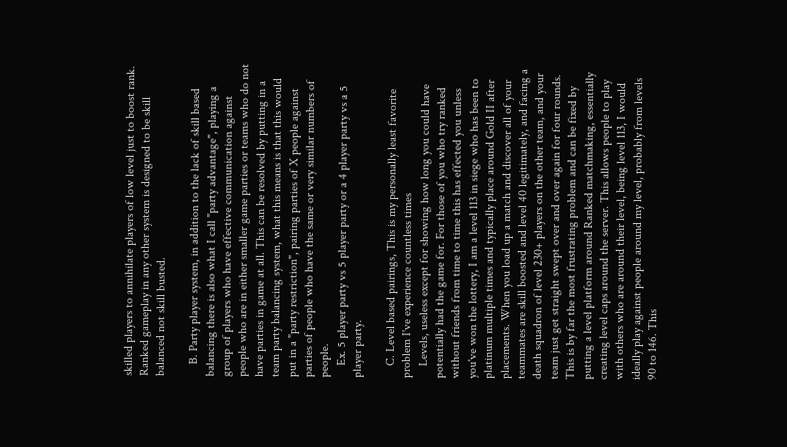skilled players to annihilate players of low level just to boost rank. Ranked gameplay in any other system is designed to be skill balanced not skill busted.

    B. Party player system, in addition to the lack of skill based balancing there is also what I call "party advantage", playing a group of players who have effective communication against people who are in either smaller game parties or teams who do not have parties in game at all. This can be resolved by putting in a team party balancing system, what this means is that this would put in a "party restriction", pairing parties of X people against parties of people who have the same or very similar numbers of people.
    Ex. 5 player party vs 5 player party or a 4 player party vs a 5 player party.

    C. Level based pairings, This is my personally least favorite problem I've experience countless times
    Levels, useless except for showing how long you could have potentially had the game for. For those of you who try ranked without friends from time to time this has effected you unless you've won the lottery, I am a level 113 in siege who has been to platinum multiple times and typically place around Gold II after placements. When you load up a match and discover all of your teammates are skill boosted and level 40 legitimately, and facing a death squadron of level 230+ players on the other team, and your team just get straight swept over and over again for four rounds. This is by far the most frustrating problem and can be fixed by putting a level platform around Ranked matchmaking, essentially creating level caps around the server. This allows people to play with others who are around their level, being level 113, I would ideally play against people around my level, probably from levels 90 to 146. This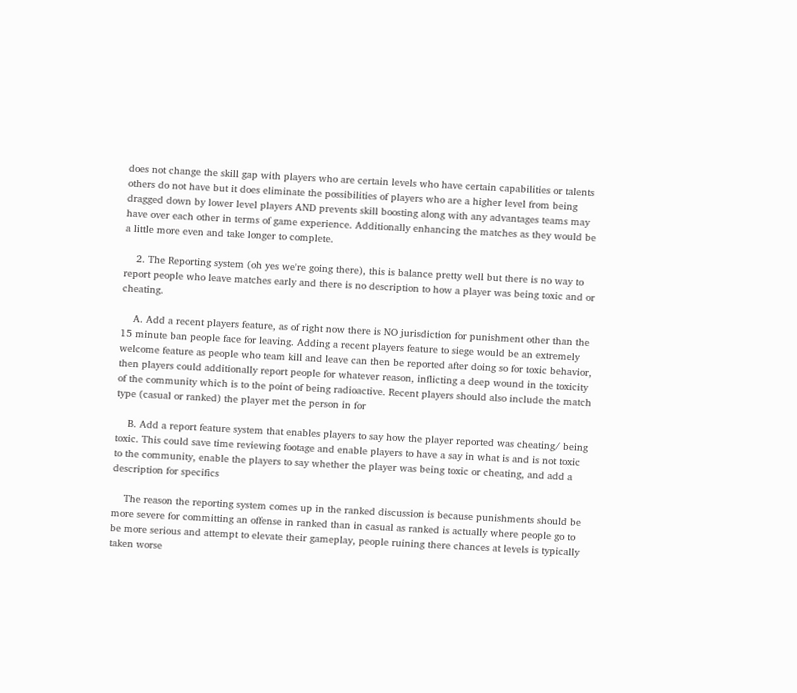does not change the skill gap with players who are certain levels who have certain capabilities or talents others do not have but it does eliminate the possibilities of players who are a higher level from being dragged down by lower level players AND prevents skill boosting along with any advantages teams may have over each other in terms of game experience. Additionally enhancing the matches as they would be a little more even and take longer to complete.

    2. The Reporting system (oh yes we're going there), this is balance pretty well but there is no way to report people who leave matches early and there is no description to how a player was being toxic and or cheating.

    A. Add a recent players feature, as of right now there is NO jurisdiction for punishment other than the 15 minute ban people face for leaving. Adding a recent players feature to siege would be an extremely welcome feature as people who team kill and leave can then be reported after doing so for toxic behavior, then players could additionally report people for whatever reason, inflicting a deep wound in the toxicity of the community which is to the point of being radioactive. Recent players should also include the match type (casual or ranked) the player met the person in for

    B. Add a report feature system that enables players to say how the player reported was cheating/ being toxic. This could save time reviewing footage and enable players to have a say in what is and is not toxic to the community, enable the players to say whether the player was being toxic or cheating, and add a description for specifics

    The reason the reporting system comes up in the ranked discussion is because punishments should be more severe for committing an offense in ranked than in casual as ranked is actually where people go to be more serious and attempt to elevate their gameplay, people ruining there chances at levels is typically taken worse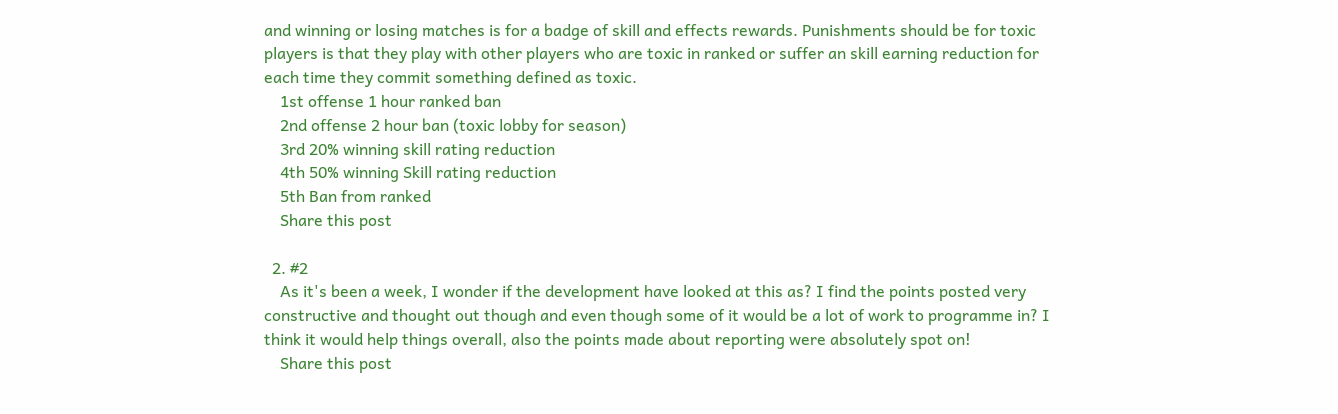and winning or losing matches is for a badge of skill and effects rewards. Punishments should be for toxic players is that they play with other players who are toxic in ranked or suffer an skill earning reduction for each time they commit something defined as toxic.
    1st offense 1 hour ranked ban
    2nd offense 2 hour ban (toxic lobby for season)
    3rd 20% winning skill rating reduction
    4th 50% winning Skill rating reduction
    5th Ban from ranked
    Share this post

  2. #2
    As it's been a week, I wonder if the development have looked at this as? I find the points posted very constructive and thought out though and even though some of it would be a lot of work to programme in? I think it would help things overall, also the points made about reporting were absolutely spot on!
    Share this post